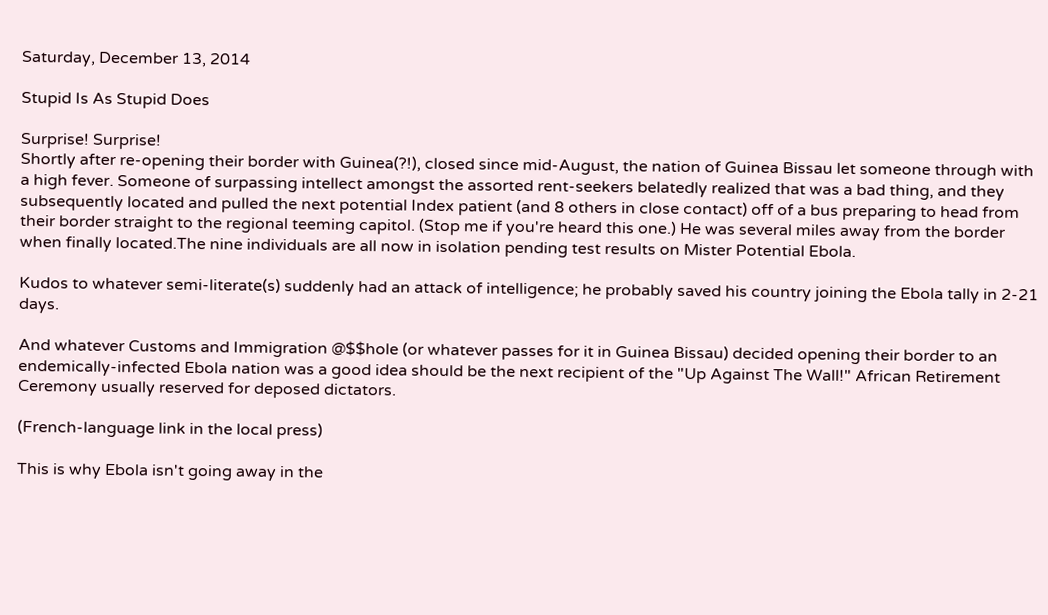Saturday, December 13, 2014

Stupid Is As Stupid Does

Surprise! Surprise!
Shortly after re-opening their border with Guinea(?!), closed since mid-August, the nation of Guinea Bissau let someone through with a high fever. Someone of surpassing intellect amongst the assorted rent-seekers belatedly realized that was a bad thing, and they subsequently located and pulled the next potential Index patient (and 8 others in close contact) off of a bus preparing to head from their border straight to the regional teeming capitol. (Stop me if you're heard this one.) He was several miles away from the border when finally located.The nine individuals are all now in isolation pending test results on Mister Potential Ebola.

Kudos to whatever semi-literate(s) suddenly had an attack of intelligence; he probably saved his country joining the Ebola tally in 2-21 days.

And whatever Customs and Immigration @$$hole (or whatever passes for it in Guinea Bissau) decided opening their border to an endemically-infected Ebola nation was a good idea should be the next recipient of the "Up Against The Wall!" African Retirement Ceremony usually reserved for deposed dictators.

(French-language link in the local press)

This is why Ebola isn't going away in the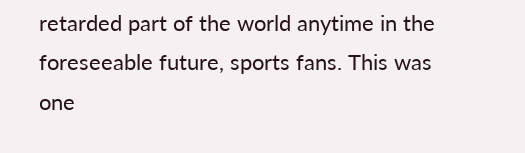retarded part of the world anytime in the foreseeable future, sports fans. This was one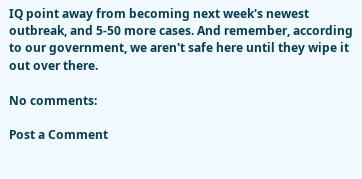IQ point away from becoming next week's newest outbreak, and 5-50 more cases. And remember, according to our government, we aren't safe here until they wipe it out over there.

No comments:

Post a Comment